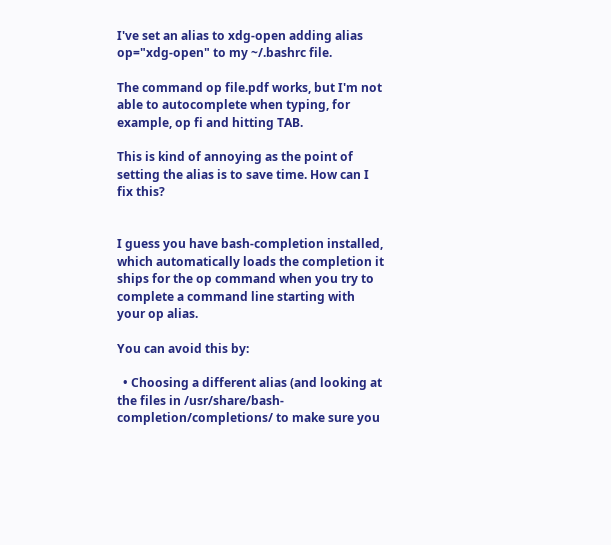I've set an alias to xdg-open adding alias op="xdg-open" to my ~/.bashrc file.

The command op file.pdf works, but I'm not able to autocomplete when typing, for example, op fi and hitting TAB.

This is kind of annoying as the point of setting the alias is to save time. How can I fix this?


I guess you have bash-completion installed, which automatically loads the completion it ships for the op command when you try to complete a command line starting with your op alias.

You can avoid this by:

  • Choosing a different alias (and looking at the files in /usr/share/bash-completion/completions/ to make sure you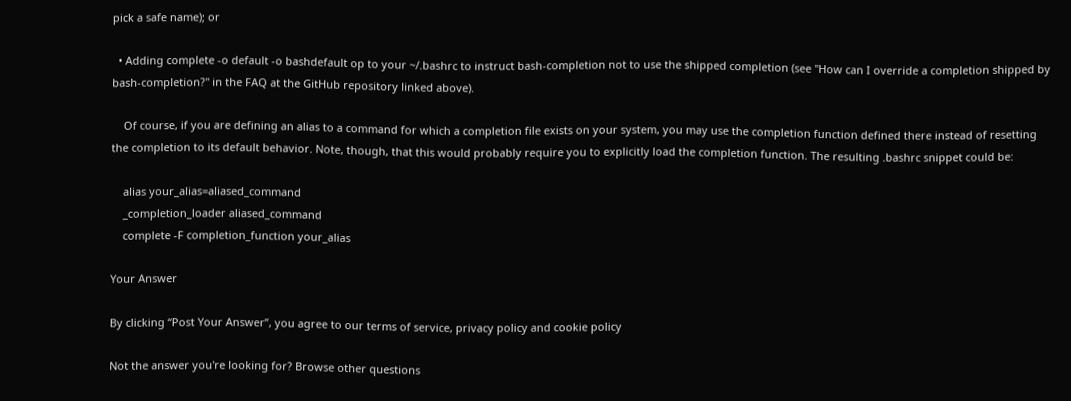pick a safe name); or

  • Adding complete -o default -o bashdefault op to your ~/.bashrc to instruct bash-completion not to use the shipped completion (see "How can I override a completion shipped by bash-completion?" in the FAQ at the GitHub repository linked above).

    Of course, if you are defining an alias to a command for which a completion file exists on your system, you may use the completion function defined there instead of resetting the completion to its default behavior. Note, though, that this would probably require you to explicitly load the completion function. The resulting .bashrc snippet could be:

    alias your_alias=aliased_command
    _completion_loader aliased_command
    complete -F completion_function your_alias

Your Answer

By clicking “Post Your Answer”, you agree to our terms of service, privacy policy and cookie policy

Not the answer you're looking for? Browse other questions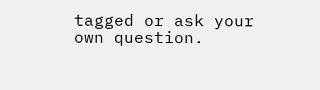tagged or ask your own question.